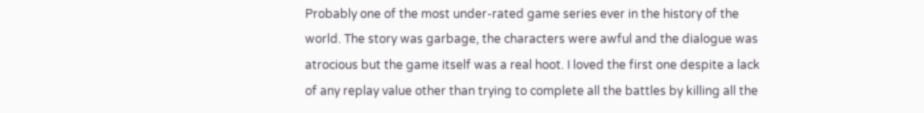Probably one of the most under-rated game series ever in the history of the world. The story was garbage, the characters were awful and the dialogue was atrocious but the game itself was a real hoot. I loved the first one despite a lack of any replay value other than trying to complete all the battles by killing all the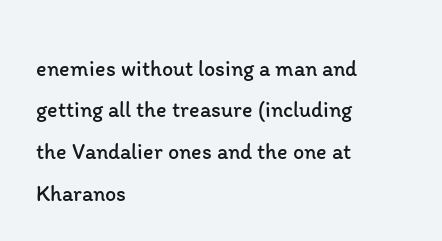enemies without losing a man and getting all the treasure (including the Vandalier ones and the one at Kharanos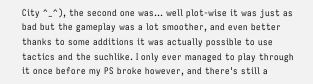City ^_^), the second one was... well plot-wise it was just as bad but the gameplay was a lot smoother, and even better thanks to some additions it was actually possible to use tactics and the suchlike. I only ever managed to play through it once before my PS broke however, and there's still a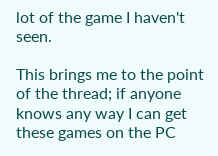lot of the game I haven't seen.

This brings me to the point of the thread; if anyone knows any way I can get these games on the PC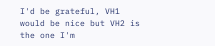I'd be grateful, VH1 would be nice but VH2 is the one I'm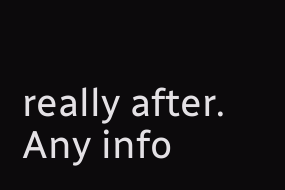really after. Any info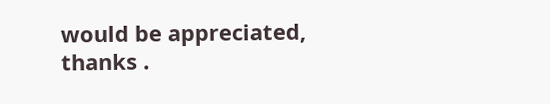would be appreciated, thanks .